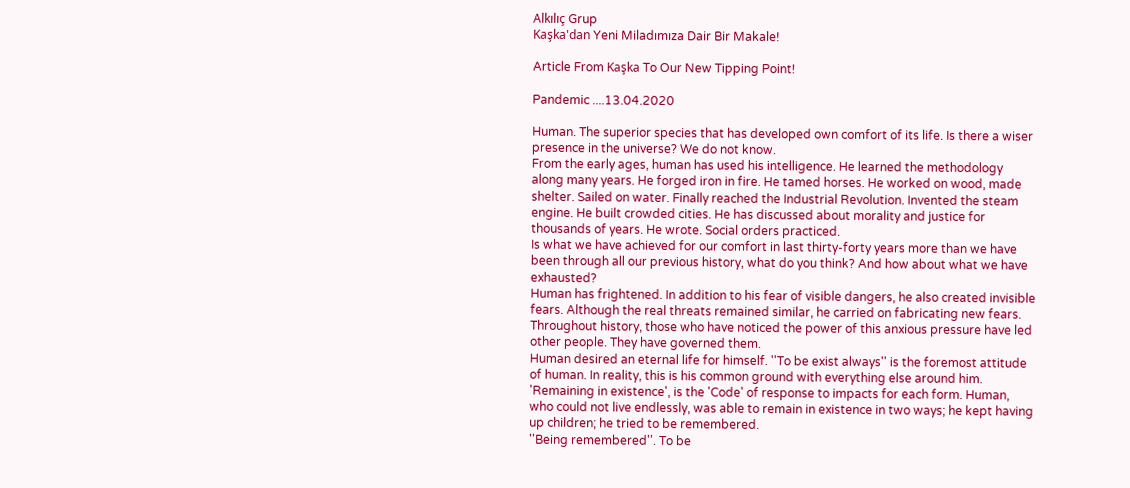Alkılıç Grup
Kaşka'dan Yeni Miladımıza Dair Bir Makale!

Article From Kaşka To Our New Tipping Point!

Pandemic ....13.04.2020

Human. The superior species that has developed own comfort of its life. Is there a wiser presence in the universe? We do not know.
From the early ages, human has used his intelligence. He learned the methodology along many years. He forged iron in fire. He tamed horses. He worked on wood, made shelter. Sailed on water. Finally reached the Industrial Revolution. Invented the steam engine. He built crowded cities. He has discussed about morality and justice for thousands of years. He wrote. Social orders practiced.
Is what we have achieved for our comfort in last thirty-forty years more than we have been through all our previous history, what do you think? And how about what we have exhausted?
Human has frightened. In addition to his fear of visible dangers, he also created invisible fears. Although the real threats remained similar, he carried on fabricating new fears. Throughout history, those who have noticed the power of this anxious pressure have led other people. They have governed them.
Human desired an eternal life for himself. ''To be exist always'' is the foremost attitude of human. In reality, this is his common ground with everything else around him. 'Remaining in existence', is the 'Code' of response to impacts for each form. Human, who could not live endlessly, was able to remain in existence in two ways; he kept having up children; he tried to be remembered.
''Being remembered''. To be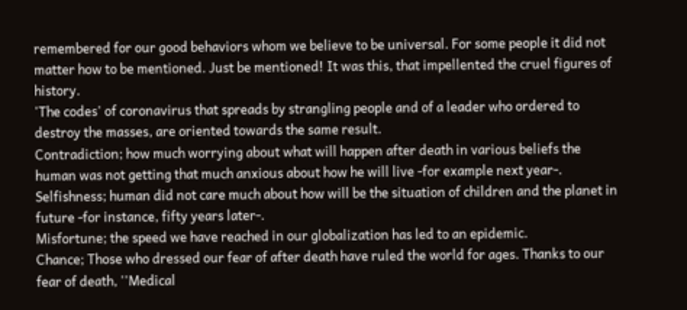remembered for our good behaviors whom we believe to be universal. For some people it did not matter how to be mentioned. Just be mentioned! It was this, that impellented the cruel figures of history.
'The codes' of coronavirus that spreads by strangling people and of a leader who ordered to destroy the masses, are oriented towards the same result.
Contradiction; how much worrying about what will happen after death in various beliefs the human was not getting that much anxious about how he will live -for example next year-.
Selfishness; human did not care much about how will be the situation of children and the planet in future -for instance, fifty years later-.
Misfortune; the speed we have reached in our globalization has led to an epidemic.
Chance; Those who dressed our fear of after death have ruled the world for ages. Thanks to our fear of death, ''Medical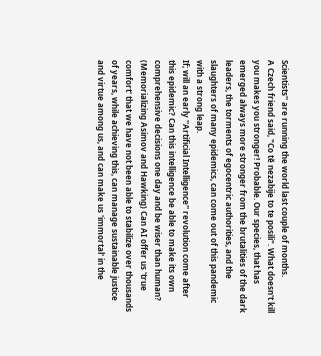Scientists'' are running the world last couple of months.
A Czech friend said, "Co tě nezabije to te posili". What doesn't kill you makes you stronger! Probable. Our species, that has emerged always more stronger from the brutalities of the dark leaders, the torments of egocentric authorities, and the slaughters of many epidemics, can come out of this pandemic with a strong leap.
If; will an early ''Artificial Intelligence'' revolution come after this epidemic? Can this intelligence be able to make its own comprehensive decisions one day and be wiser than human? (Memorializing Asimov and Hawking) Can AI offer us 'true comfort' that we have not been able to stabilize over thousands of years, while achieving this, can manage sustainable justice and virtue among us, and can make us 'immortal' in the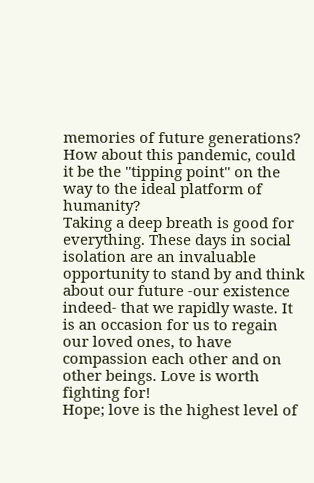memories of future generations?
How about this pandemic, could it be the ''tipping point'' on the way to the ideal platform of humanity?
Taking a deep breath is good for everything. These days in social isolation are an invaluable opportunity to stand by and think about our future -our existence indeed- that we rapidly waste. It is an occasion for us to regain our loved ones, to have compassion each other and on other beings. Love is worth fighting for!
Hope; love is the highest level of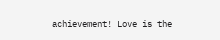achievement! Love is the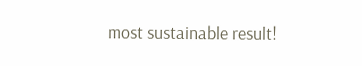most sustainable result!